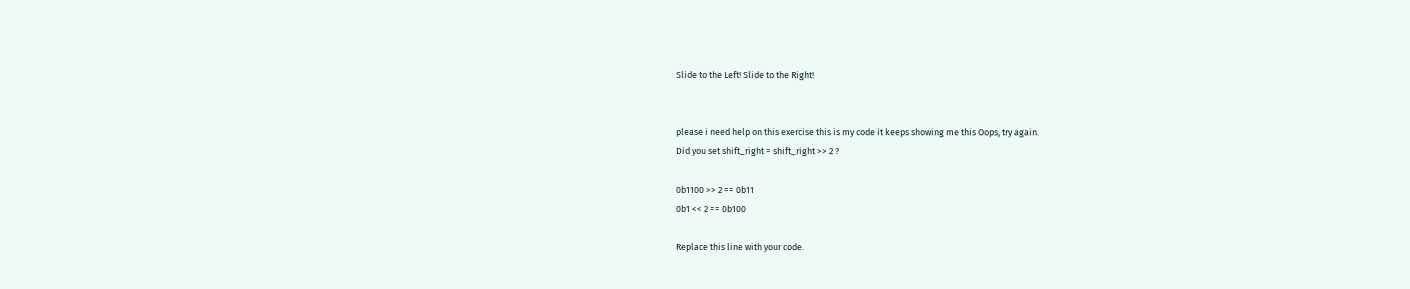Slide to the Left! Slide to the Right!


please i need help on this exercise this is my code it keeps showing me this Oops, try again.
Did you set shift_right = shift_right >> 2 ?

0b1100 >> 2 == 0b11
0b1 << 2 == 0b100

Replace this line with your code.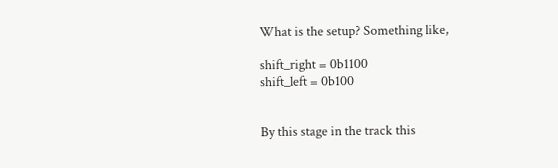What is the setup? Something like,

shift_right = 0b1100
shift_left = 0b100


By this stage in the track this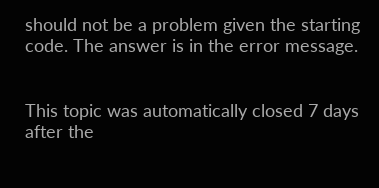should not be a problem given the starting code. The answer is in the error message.


This topic was automatically closed 7 days after the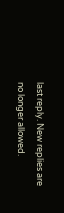last reply. New replies are no longer allowed.